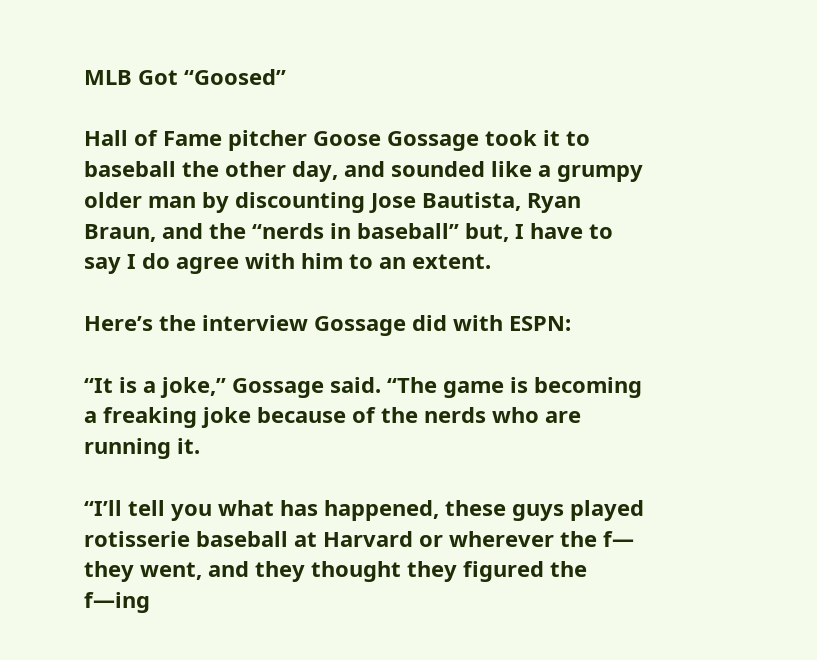MLB Got “Goosed”

Hall of Fame pitcher Goose Gossage took it to baseball the other day, and sounded like a grumpy older man by discounting Jose Bautista, Ryan Braun, and the “nerds in baseball” but, I have to say I do agree with him to an extent.

Here’s the interview Gossage did with ESPN:

“It is a joke,” Gossage said. “The game is becoming a freaking joke because of the nerds who are running it.

“I’ll tell you what has happened, these guys played rotisserie baseball at Harvard or wherever the f— they went, and they thought they figured the f—ing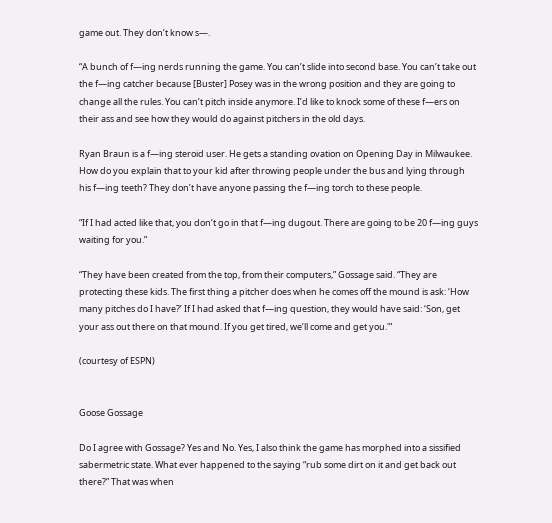game out. They don’t know s—.

“A bunch of f—ing nerds running the game. You can’t slide into second base. You can’t take out the f—ing catcher because [Buster] Posey was in the wrong position and they are going to change all the rules. You can’t pitch inside anymore. I’d like to knock some of these f—ers on their ass and see how they would do against pitchers in the old days.

Ryan Braun is a f—ing steroid user. He gets a standing ovation on Opening Day in Milwaukee. How do you explain that to your kid after throwing people under the bus and lying through his f—ing teeth? They don’t have anyone passing the f—ing torch to these people.

“If I had acted like that, you don’t go in that f—ing dugout. There are going to be 20 f—ing guys waiting for you.”

“They have been created from the top, from their computers,” Gossage said. “They are protecting these kids. The first thing a pitcher does when he comes off the mound is ask: ‘How many pitches do I have?’ If I had asked that f—ing question, they would have said: ‘Son, get your ass out there on that mound. If you get tired, we’ll come and get you.'”

(courtesy of ESPN)


Goose Gossage

Do I agree with Gossage? Yes and No. Yes, I also think the game has morphed into a sissified sabermetric state. What ever happened to the saying “rub some dirt on it and get back out there?” That was when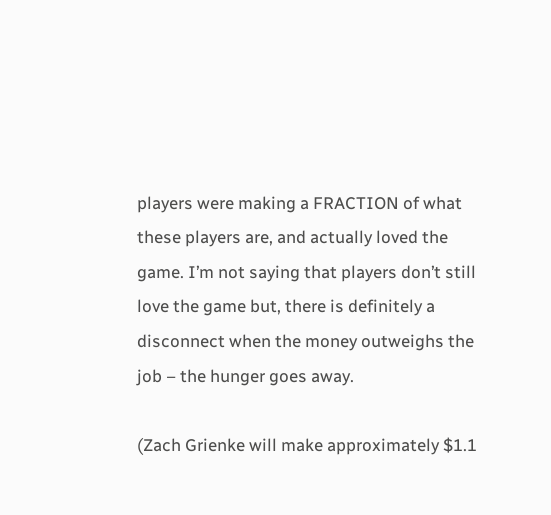players were making a FRACTION of what these players are, and actually loved the game. I’m not saying that players don’t still love the game but, there is definitely a disconnect when the money outweighs the job – the hunger goes away.

(Zach Grienke will make approximately $1.1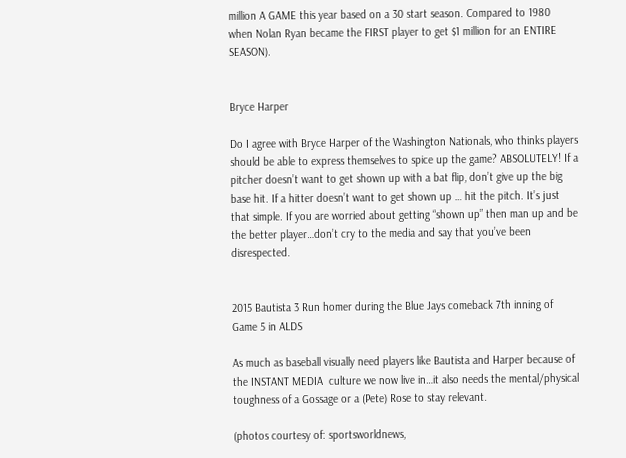million A GAME this year based on a 30 start season. Compared to 1980 when Nolan Ryan became the FIRST player to get $1 million for an ENTIRE SEASON).


Bryce Harper

Do I agree with Bryce Harper of the Washington Nationals, who thinks players should be able to express themselves to spice up the game? ABSOLUTELY! If a pitcher doesn’t want to get shown up with a bat flip, don’t give up the big base hit. If a hitter doesn’t want to get shown up … hit the pitch. It’s just that simple. If you are worried about getting “shown up” then man up and be the better player…don’t cry to the media and say that you’ve been disrespected.


2015 Bautista 3 Run homer during the Blue Jays comeback 7th inning of Game 5 in ALDS

As much as baseball visually need players like Bautista and Harper because of the INSTANT MEDIA  culture we now live in…it also needs the mental/physical toughness of a Gossage or a (Pete) Rose to stay relevant.

(photos courtesy of: sportsworldnews,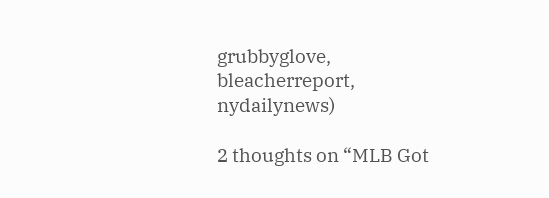grubbyglove, bleacherreport, nydailynews)

2 thoughts on “MLB Got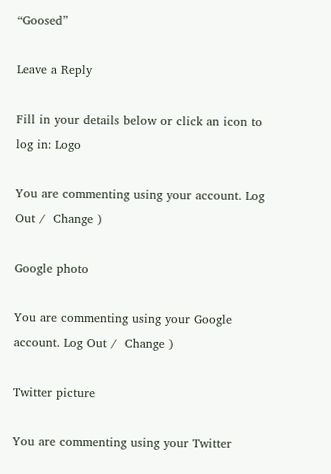“Goosed”

Leave a Reply

Fill in your details below or click an icon to log in: Logo

You are commenting using your account. Log Out /  Change )

Google photo

You are commenting using your Google account. Log Out /  Change )

Twitter picture

You are commenting using your Twitter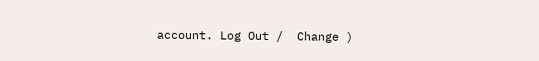account. Log Out /  Change )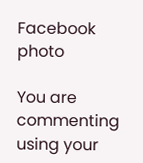Facebook photo

You are commenting using your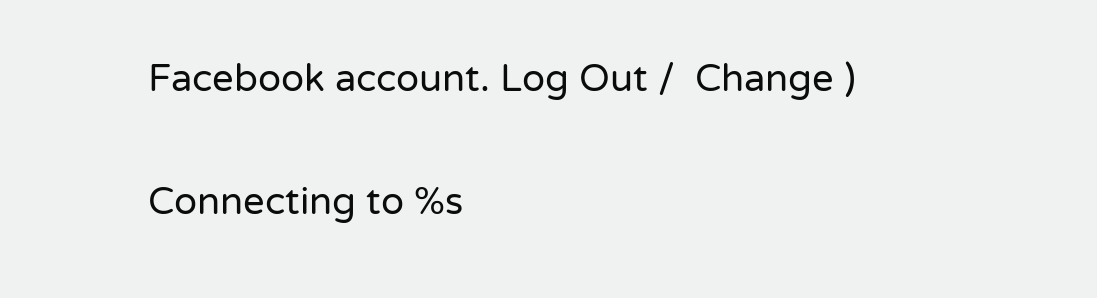Facebook account. Log Out /  Change )

Connecting to %s